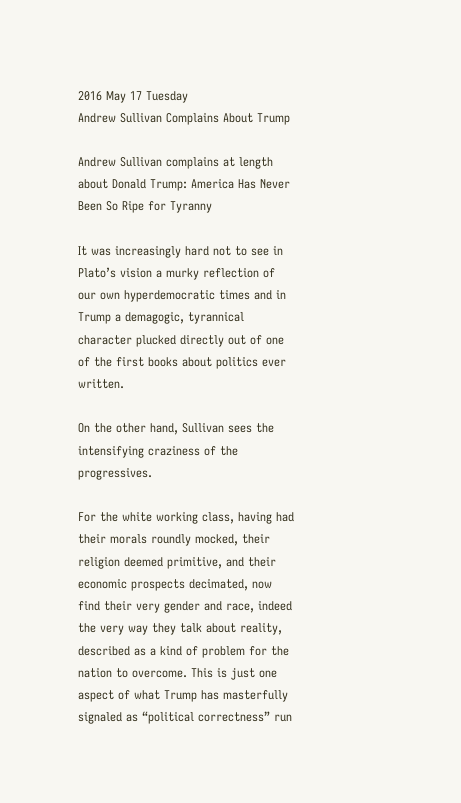2016 May 17 Tuesday
Andrew Sullivan Complains About Trump

Andrew Sullivan complains at length about Donald Trump: America Has Never Been So Ripe for Tyranny

It was increasingly hard not to see in Plato’s vision a murky reflection of our own hyperdemocratic times and in Trump a demagogic, tyrannical character plucked directly out of one of the first books about politics ever written.

On the other hand, Sullivan sees the intensifying craziness of the progressives.

For the white working class, having had their morals roundly mocked, their religion deemed primitive, and their economic prospects decimated, now find their very gender and race, indeed the very way they talk about reality, described as a kind of problem for the nation to overcome. This is just one aspect of what Trump has masterfully signaled as “political correctness” run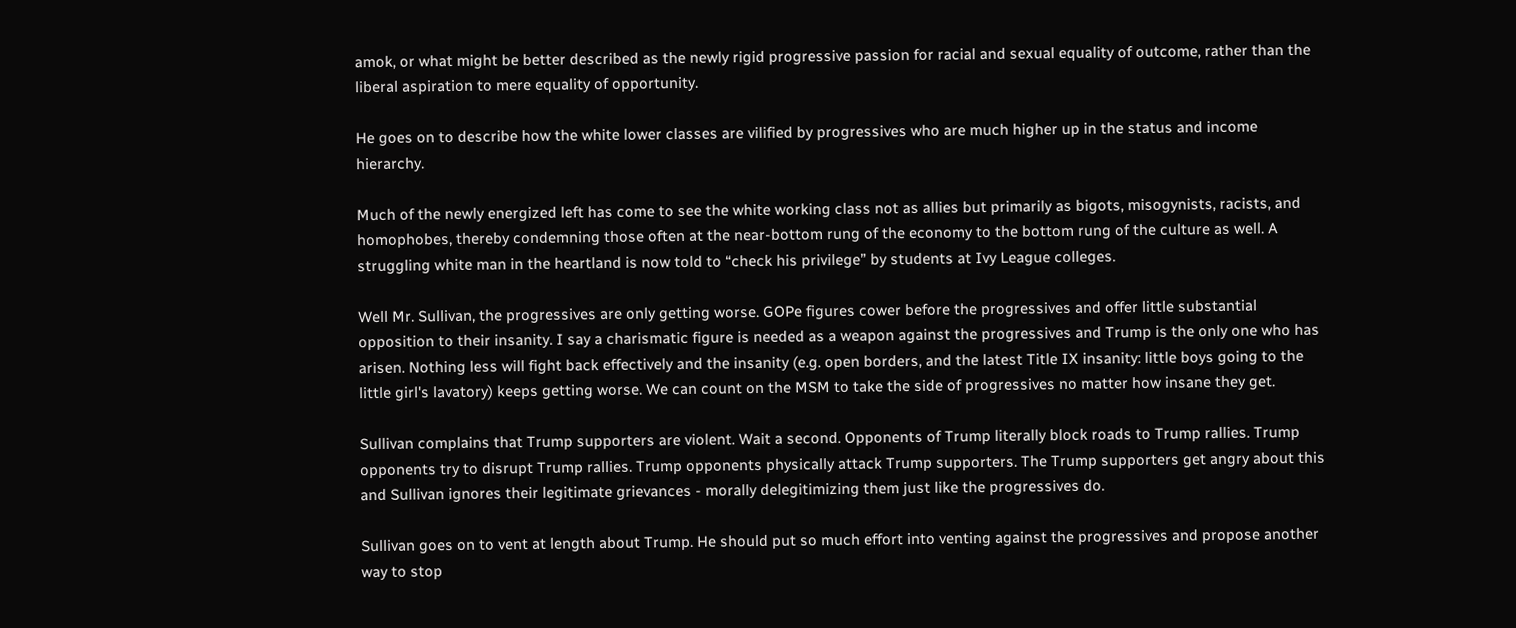amok, or what might be better described as the newly rigid progressive passion for racial and sexual equality of outcome, rather than the liberal aspiration to mere equality of opportunity.

He goes on to describe how the white lower classes are vilified by progressives who are much higher up in the status and income hierarchy.

Much of the newly energized left has come to see the white working class not as allies but primarily as bigots, misogynists, racists, and homophobes, thereby condemning those often at the near-bottom rung of the economy to the bottom rung of the culture as well. A struggling white man in the heartland is now told to “check his privilege” by students at Ivy League colleges.

Well Mr. Sullivan, the progressives are only getting worse. GOPe figures cower before the progressives and offer little substantial opposition to their insanity. I say a charismatic figure is needed as a weapon against the progressives and Trump is the only one who has arisen. Nothing less will fight back effectively and the insanity (e.g. open borders, and the latest Title IX insanity: little boys going to the little girl's lavatory) keeps getting worse. We can count on the MSM to take the side of progressives no matter how insane they get.

Sullivan complains that Trump supporters are violent. Wait a second. Opponents of Trump literally block roads to Trump rallies. Trump opponents try to disrupt Trump rallies. Trump opponents physically attack Trump supporters. The Trump supporters get angry about this and Sullivan ignores their legitimate grievances - morally delegitimizing them just like the progressives do.

Sullivan goes on to vent at length about Trump. He should put so much effort into venting against the progressives and propose another way to stop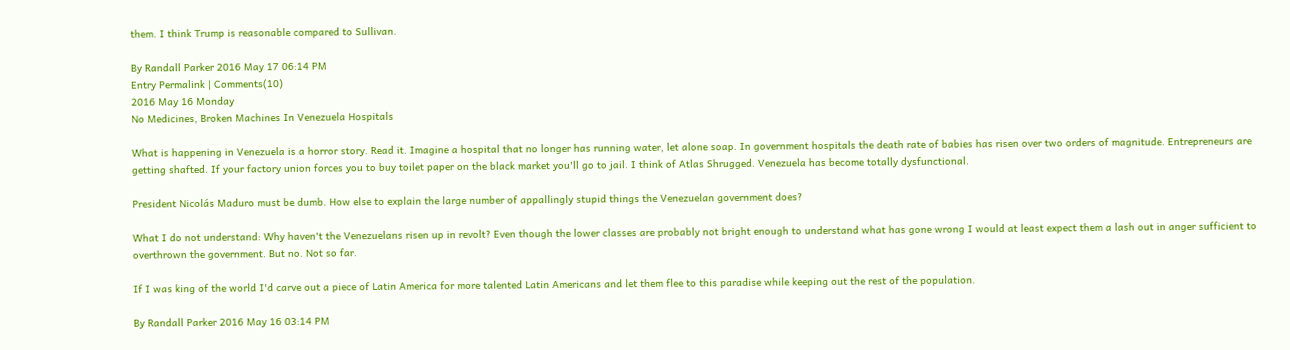them. I think Trump is reasonable compared to Sullivan.

By Randall Parker 2016 May 17 06:14 PM
Entry Permalink | Comments(10)
2016 May 16 Monday
No Medicines, Broken Machines In Venezuela Hospitals

What is happening in Venezuela is a horror story. Read it. Imagine a hospital that no longer has running water, let alone soap. In government hospitals the death rate of babies has risen over two orders of magnitude. Entrepreneurs are getting shafted. If your factory union forces you to buy toilet paper on the black market you'll go to jail. I think of Atlas Shrugged. Venezuela has become totally dysfunctional.

President Nicolás Maduro must be dumb. How else to explain the large number of appallingly stupid things the Venezuelan government does?

What I do not understand: Why haven't the Venezuelans risen up in revolt? Even though the lower classes are probably not bright enough to understand what has gone wrong I would at least expect them a lash out in anger sufficient to overthrown the government. But no. Not so far.

If I was king of the world I'd carve out a piece of Latin America for more talented Latin Americans and let them flee to this paradise while keeping out the rest of the population.

By Randall Parker 2016 May 16 03:14 PM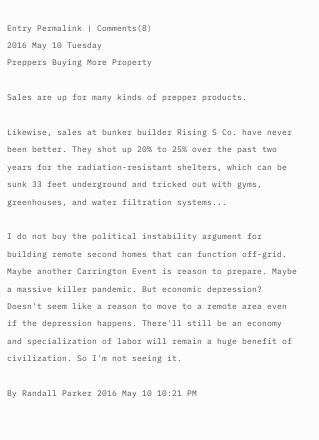Entry Permalink | Comments(8)
2016 May 10 Tuesday
Preppers Buying More Property

Sales are up for many kinds of prepper products.

Likewise, sales at bunker builder Rising S Co. have never been better. They shot up 20% to 25% over the past two years for the radiation-resistant shelters, which can be sunk 33 feet underground and tricked out with gyms, greenhouses, and water filtration systems...

I do not buy the political instability argument for building remote second homes that can function off-grid. Maybe another Carrington Event is reason to prepare. Maybe a massive killer pandemic. But economic depression? Doesn't seem like a reason to move to a remote area even if the depression happens. There'll still be an economy and specialization of labor will remain a huge benefit of civilization. So I'm not seeing it.

By Randall Parker 2016 May 10 10:21 PM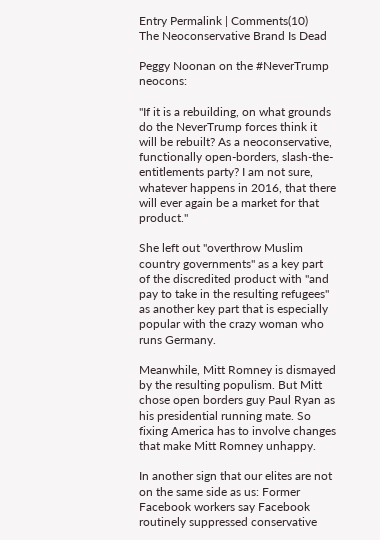Entry Permalink | Comments(10)
The Neoconservative Brand Is Dead

Peggy Noonan on the #NeverTrump neocons:

"If it is a rebuilding, on what grounds do the NeverTrump forces think it will be rebuilt? As a neoconservative, functionally open-borders, slash-the-entitlements party? I am not sure, whatever happens in 2016, that there will ever again be a market for that product."

She left out "overthrow Muslim country governments" as a key part of the discredited product with "and pay to take in the resulting refugees" as another key part that is especially popular with the crazy woman who runs Germany.

Meanwhile, Mitt Romney is dismayed by the resulting populism. But Mitt chose open borders guy Paul Ryan as his presidential running mate. So fixing America has to involve changes that make Mitt Romney unhappy.

In another sign that our elites are not on the same side as us: Former Facebook workers say Facebook routinely suppressed conservative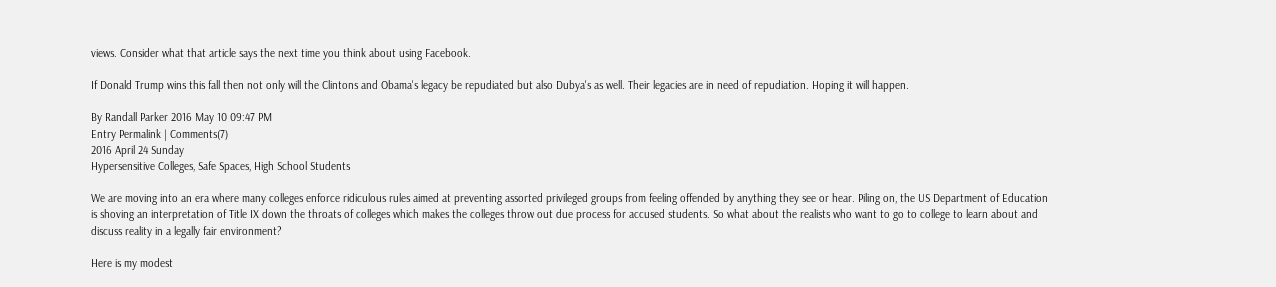views. Consider what that article says the next time you think about using Facebook.

If Donald Trump wins this fall then not only will the Clintons and Obama's legacy be repudiated but also Dubya's as well. Their legacies are in need of repudiation. Hoping it will happen.

By Randall Parker 2016 May 10 09:47 PM
Entry Permalink | Comments(7)
2016 April 24 Sunday
Hypersensitive Colleges, Safe Spaces, High School Students

We are moving into an era where many colleges enforce ridiculous rules aimed at preventing assorted privileged groups from feeling offended by anything they see or hear. Piling on, the US Department of Education is shoving an interpretation of Title IX down the throats of colleges which makes the colleges throw out due process for accused students. So what about the realists who want to go to college to learn about and discuss reality in a legally fair environment?

Here is my modest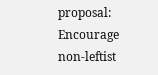proposal: Encourage non-leftist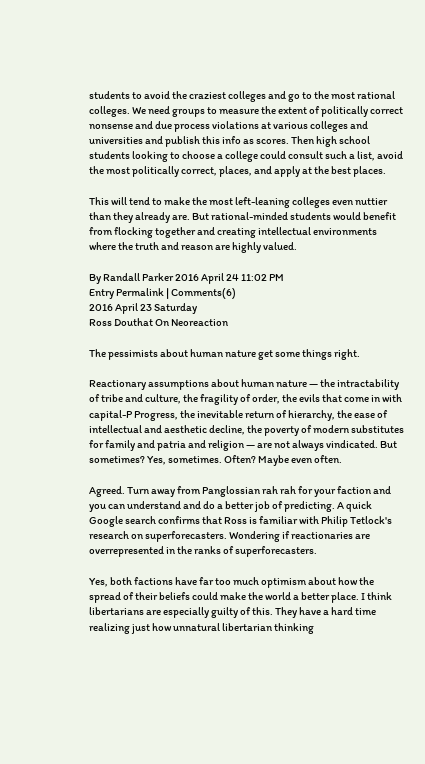students to avoid the craziest colleges and go to the most rational colleges. We need groups to measure the extent of politically correct nonsense and due process violations at various colleges and universities and publish this info as scores. Then high school students looking to choose a college could consult such a list, avoid the most politically correct, places, and apply at the best places.

This will tend to make the most left-leaning colleges even nuttier than they already are. But rational-minded students would benefit from flocking together and creating intellectual environments where the truth and reason are highly valued.

By Randall Parker 2016 April 24 11:02 PM
Entry Permalink | Comments(6)
2016 April 23 Saturday
Ross Douthat On Neoreaction

The pessimists about human nature get some things right.

Reactionary assumptions about human nature — the intractability of tribe and culture, the fragility of order, the evils that come in with capital-P Progress, the inevitable return of hierarchy, the ease of intellectual and aesthetic decline, the poverty of modern substitutes for family and patria and religion — are not always vindicated. But sometimes? Yes, sometimes. Often? Maybe even often.

Agreed. Turn away from Panglossian rah rah for your faction and you can understand and do a better job of predicting. A quick Google search confirms that Ross is familiar with Philip Tetlock's research on superforecasters. Wondering if reactionaries are overrepresented in the ranks of superforecasters.

Yes, both factions have far too much optimism about how the spread of their beliefs could make the world a better place. I think libertarians are especially guilty of this. They have a hard time realizing just how unnatural libertarian thinking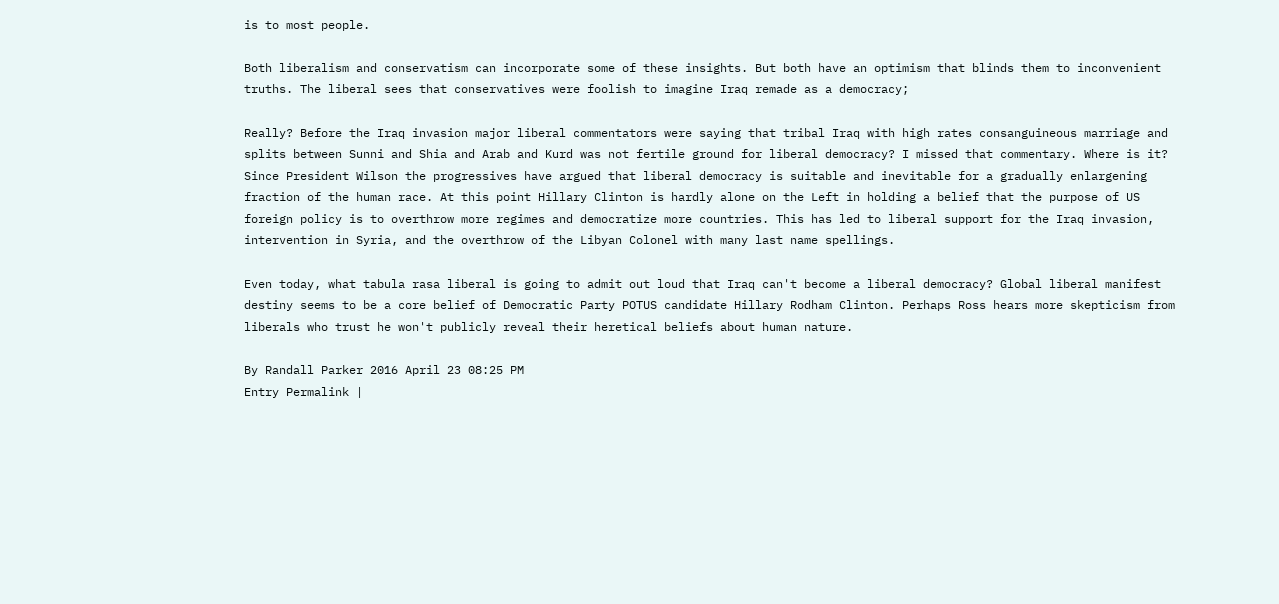is to most people.

Both liberalism and conservatism can incorporate some of these insights. But both have an optimism that blinds them to inconvenient truths. The liberal sees that conservatives were foolish to imagine Iraq remade as a democracy;

Really? Before the Iraq invasion major liberal commentators were saying that tribal Iraq with high rates consanguineous marriage and splits between Sunni and Shia and Arab and Kurd was not fertile ground for liberal democracy? I missed that commentary. Where is it? Since President Wilson the progressives have argued that liberal democracy is suitable and inevitable for a gradually enlargening fraction of the human race. At this point Hillary Clinton is hardly alone on the Left in holding a belief that the purpose of US foreign policy is to overthrow more regimes and democratize more countries. This has led to liberal support for the Iraq invasion, intervention in Syria, and the overthrow of the Libyan Colonel with many last name spellings.

Even today, what tabula rasa liberal is going to admit out loud that Iraq can't become a liberal democracy? Global liberal manifest destiny seems to be a core belief of Democratic Party POTUS candidate Hillary Rodham Clinton. Perhaps Ross hears more skepticism from liberals who trust he won't publicly reveal their heretical beliefs about human nature.

By Randall Parker 2016 April 23 08:25 PM
Entry Permalink |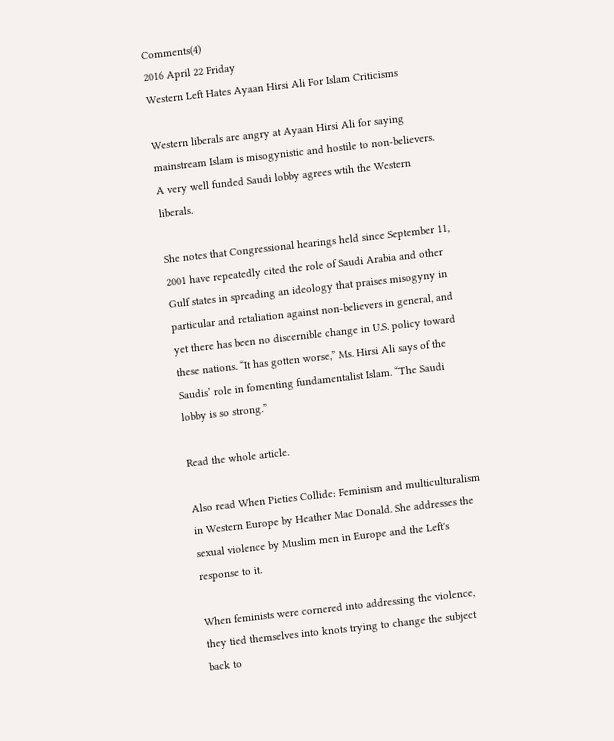Comments(4)
2016 April 22 Friday
Western Left Hates Ayaan Hirsi Ali For Islam Criticisms

Western liberals are angry at Ayaan Hirsi Ali for saying mainstream Islam is misogynistic and hostile to non-believers. A very well funded Saudi lobby agrees wtih the Western liberals.

She notes that Congressional hearings held since September 11, 2001 have repeatedly cited the role of Saudi Arabia and other Gulf states in spreading an ideology that praises misogyny in particular and retaliation against non-believers in general, and yet there has been no discernible change in U.S. policy toward these nations. “It has gotten worse,” Ms. Hirsi Ali says of the Saudis’ role in fomenting fundamentalist Islam. “The Saudi lobby is so strong.”

Read the whole article.

Also read When Pieties Collide: Feminism and multiculturalism in Western Europe by Heather Mac Donald. She addresses the sexual violence by Muslim men in Europe and the Left's response to it.

When feminists were cornered into addressing the violence, they tied themselves into knots trying to change the subject back to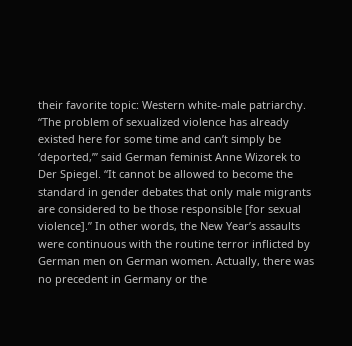their favorite topic: Western white-male patriarchy. “The problem of sexualized violence has already existed here for some time and can’t simply be ‘deported,’” said German feminist Anne Wizorek to Der Spiegel. “It cannot be allowed to become the standard in gender debates that only male migrants are considered to be those responsible [for sexual violence].” In other words, the New Year’s assaults were continuous with the routine terror inflicted by German men on German women. Actually, there was no precedent in Germany or the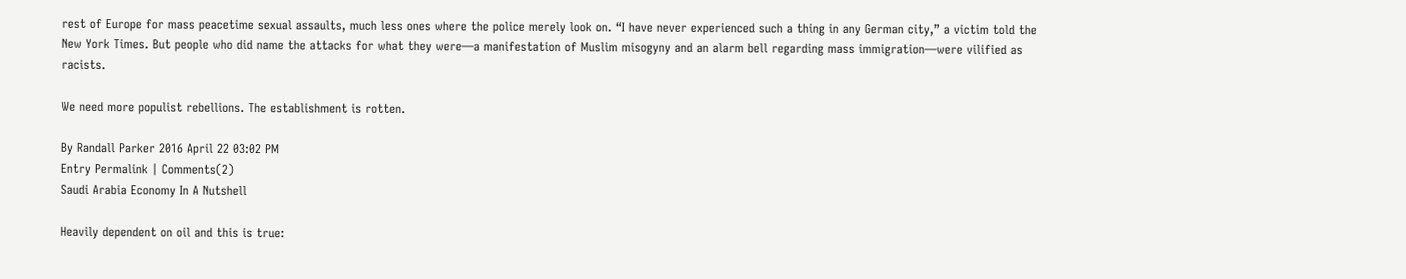rest of Europe for mass peacetime sexual assaults, much less ones where the police merely look on. “I have never experienced such a thing in any German city,” a victim told the New York Times. But people who did name the attacks for what they were—a manifestation of Muslim misogyny and an alarm bell regarding mass immigration—were vilified as racists.

We need more populist rebellions. The establishment is rotten.

By Randall Parker 2016 April 22 03:02 PM
Entry Permalink | Comments(2)
Saudi Arabia Economy In A Nutshell

Heavily dependent on oil and this is true: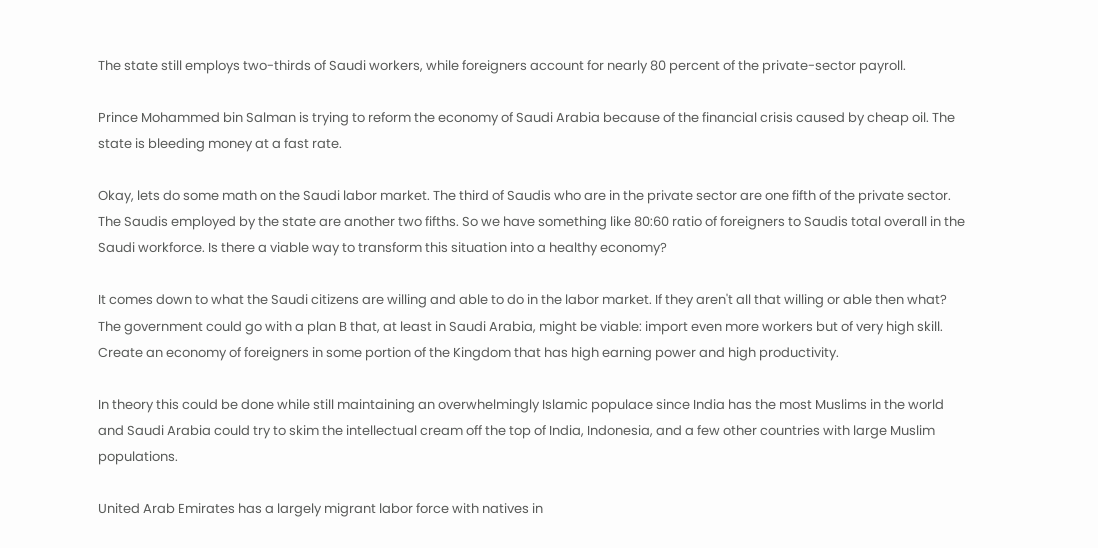The state still employs two-thirds of Saudi workers, while foreigners account for nearly 80 percent of the private-sector payroll.

Prince Mohammed bin Salman is trying to reform the economy of Saudi Arabia because of the financial crisis caused by cheap oil. The state is bleeding money at a fast rate.

Okay, lets do some math on the Saudi labor market. The third of Saudis who are in the private sector are one fifth of the private sector. The Saudis employed by the state are another two fifths. So we have something like 80:60 ratio of foreigners to Saudis total overall in the Saudi workforce. Is there a viable way to transform this situation into a healthy economy?

It comes down to what the Saudi citizens are willing and able to do in the labor market. If they aren't all that willing or able then what? The government could go with a plan B that, at least in Saudi Arabia, might be viable: import even more workers but of very high skill. Create an economy of foreigners in some portion of the Kingdom that has high earning power and high productivity.

In theory this could be done while still maintaining an overwhelmingly Islamic populace since India has the most Muslims in the world and Saudi Arabia could try to skim the intellectual cream off the top of India, Indonesia, and a few other countries with large Muslim populations.

United Arab Emirates has a largely migrant labor force with natives in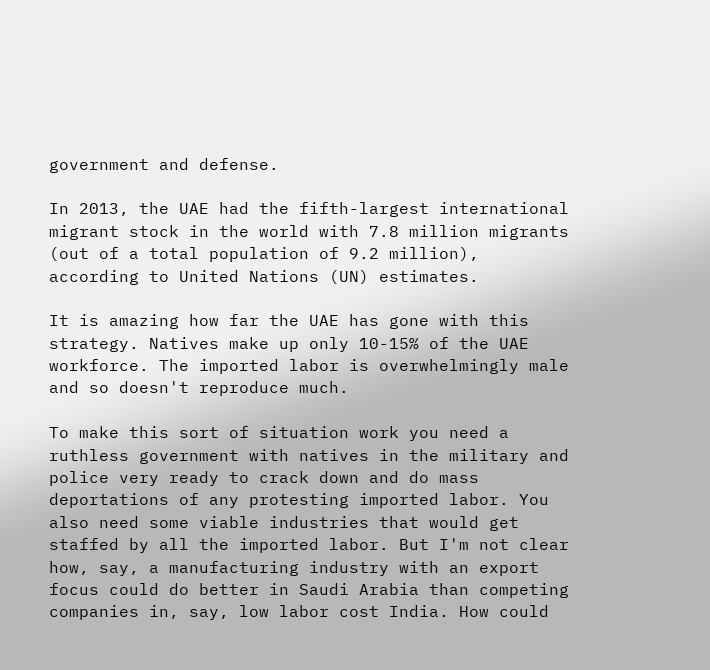government and defense.

In 2013, the UAE had the fifth-largest international migrant stock in the world with 7.8 million migrants (out of a total population of 9.2 million), according to United Nations (UN) estimates.

It is amazing how far the UAE has gone with this strategy. Natives make up only 10-15% of the UAE workforce. The imported labor is overwhelmingly male and so doesn't reproduce much.

To make this sort of situation work you need a ruthless government with natives in the military and police very ready to crack down and do mass deportations of any protesting imported labor. You also need some viable industries that would get staffed by all the imported labor. But I'm not clear how, say, a manufacturing industry with an export focus could do better in Saudi Arabia than competing companies in, say, low labor cost India. How could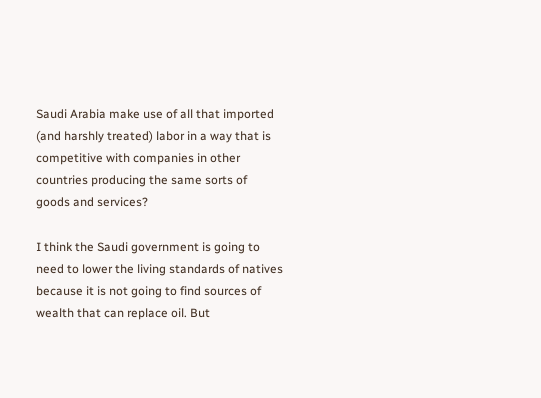Saudi Arabia make use of all that imported (and harshly treated) labor in a way that is competitive with companies in other countries producing the same sorts of goods and services?

I think the Saudi government is going to need to lower the living standards of natives because it is not going to find sources of wealth that can replace oil. But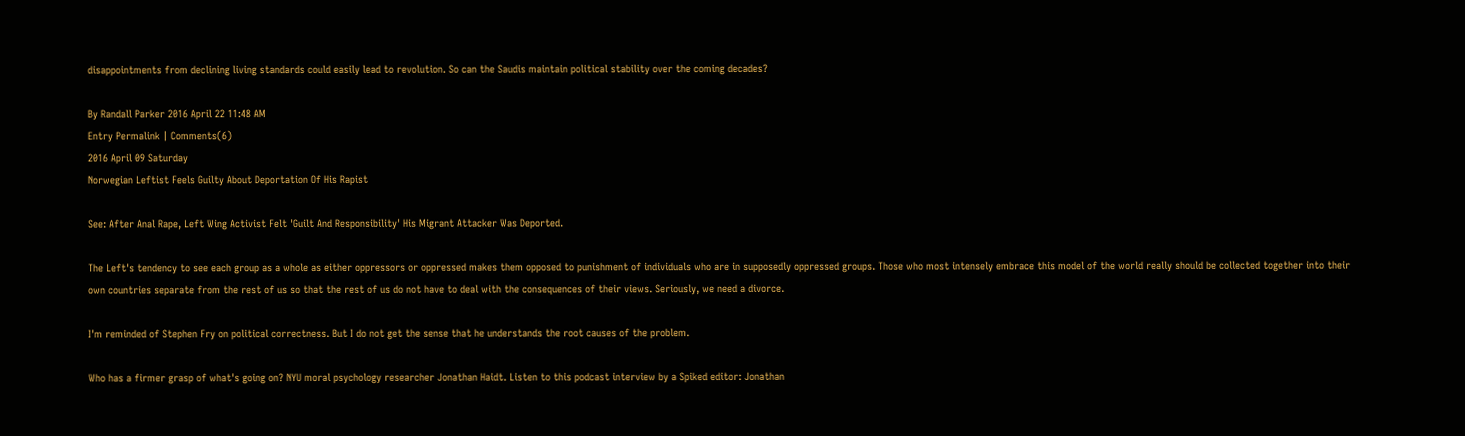disappointments from declining living standards could easily lead to revolution. So can the Saudis maintain political stability over the coming decades?

By Randall Parker 2016 April 22 11:48 AM
Entry Permalink | Comments(6)
2016 April 09 Saturday
Norwegian Leftist Feels Guilty About Deportation Of His Rapist

See: After Anal Rape, Left Wing Activist Felt 'Guilt And Responsibility' His Migrant Attacker Was Deported.

The Left's tendency to see each group as a whole as either oppressors or oppressed makes them opposed to punishment of individuals who are in supposedly oppressed groups. Those who most intensely embrace this model of the world really should be collected together into their own countries separate from the rest of us so that the rest of us do not have to deal with the consequences of their views. Seriously, we need a divorce.

I'm reminded of Stephen Fry on political correctness. But I do not get the sense that he understands the root causes of the problem.

Who has a firmer grasp of what's going on? NYU moral psychology researcher Jonathan Haidt. Listen to this podcast interview by a Spiked editor: Jonathan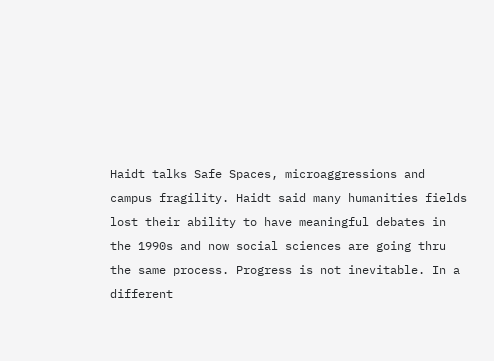Haidt talks Safe Spaces, microaggressions and campus fragility. Haidt said many humanities fields lost their ability to have meaningful debates in the 1990s and now social sciences are going thru the same process. Progress is not inevitable. In a different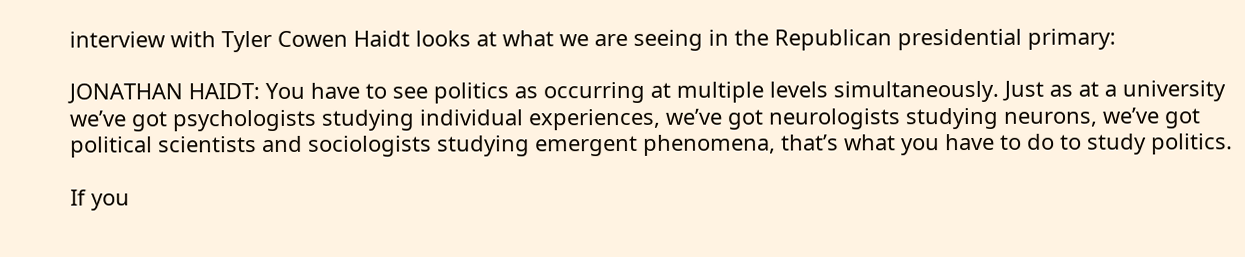interview with Tyler Cowen Haidt looks at what we are seeing in the Republican presidential primary:

JONATHAN HAIDT: You have to see politics as occurring at multiple levels simultaneously. Just as at a university we’ve got psychologists studying individual experiences, we’ve got neurologists studying neurons, we’ve got political scientists and sociologists studying emergent phenomena, that’s what you have to do to study politics.

If you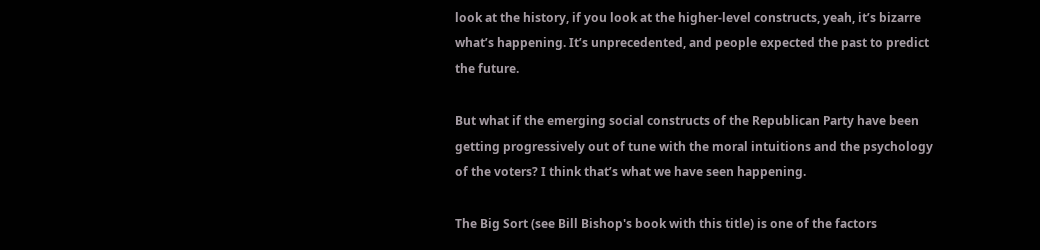look at the history, if you look at the higher‑level constructs, yeah, it’s bizarre what’s happening. It’s unprecedented, and people expected the past to predict the future.

But what if the emerging social constructs of the Republican Party have been getting progressively out of tune with the moral intuitions and the psychology of the voters? I think that’s what we have seen happening.

The Big Sort (see Bill Bishop's book with this title) is one of the factors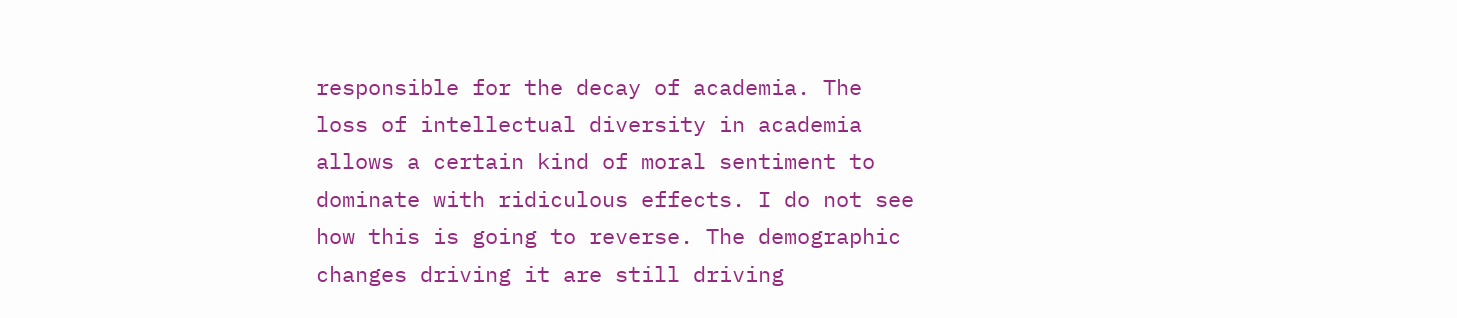responsible for the decay of academia. The loss of intellectual diversity in academia allows a certain kind of moral sentiment to dominate with ridiculous effects. I do not see how this is going to reverse. The demographic changes driving it are still driving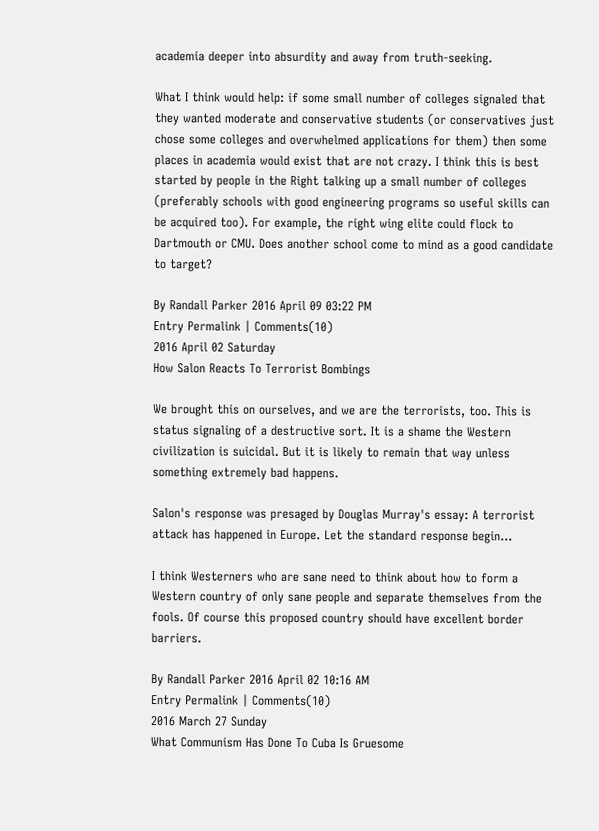academia deeper into absurdity and away from truth-seeking.

What I think would help: if some small number of colleges signaled that they wanted moderate and conservative students (or conservatives just chose some colleges and overwhelmed applications for them) then some places in academia would exist that are not crazy. I think this is best started by people in the Right talking up a small number of colleges (preferably schools with good engineering programs so useful skills can be acquired too). For example, the right wing elite could flock to Dartmouth or CMU. Does another school come to mind as a good candidate to target?

By Randall Parker 2016 April 09 03:22 PM
Entry Permalink | Comments(10)
2016 April 02 Saturday
How Salon Reacts To Terrorist Bombings

We brought this on ourselves, and we are the terrorists, too. This is status signaling of a destructive sort. It is a shame the Western civilization is suicidal. But it is likely to remain that way unless something extremely bad happens.

Salon's response was presaged by Douglas Murray's essay: A terrorist attack has happened in Europe. Let the standard response begin…

I think Westerners who are sane need to think about how to form a Western country of only sane people and separate themselves from the fools. Of course this proposed country should have excellent border barriers.

By Randall Parker 2016 April 02 10:16 AM
Entry Permalink | Comments(10)
2016 March 27 Sunday
What Communism Has Done To Cuba Is Gruesome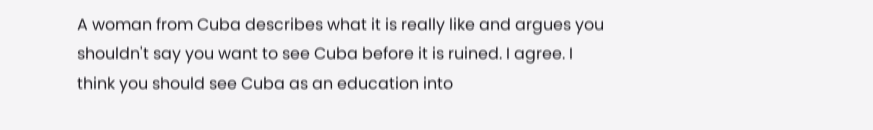A woman from Cuba describes what it is really like and argues you shouldn't say you want to see Cuba before it is ruined. I agree. I think you should see Cuba as an education into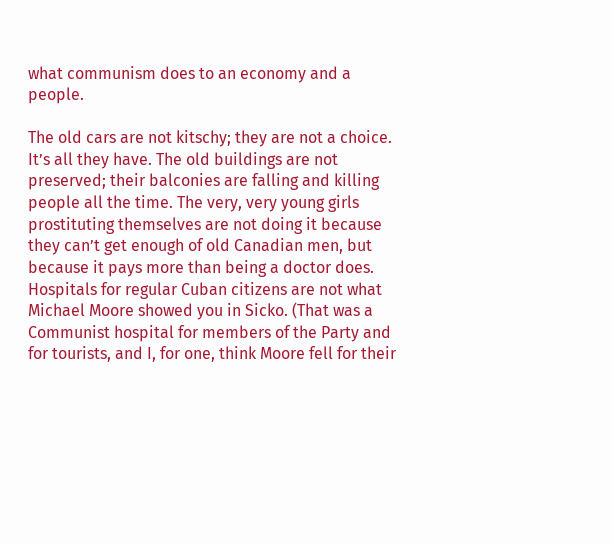what communism does to an economy and a people.

The old cars are not kitschy; they are not a choice. It’s all they have. The old buildings are not preserved; their balconies are falling and killing people all the time. The very, very young girls prostituting themselves are not doing it because they can’t get enough of old Canadian men, but because it pays more than being a doctor does. Hospitals for regular Cuban citizens are not what Michael Moore showed you in Sicko. (That was a Communist hospital for members of the Party and for tourists, and I, for one, think Moore fell for their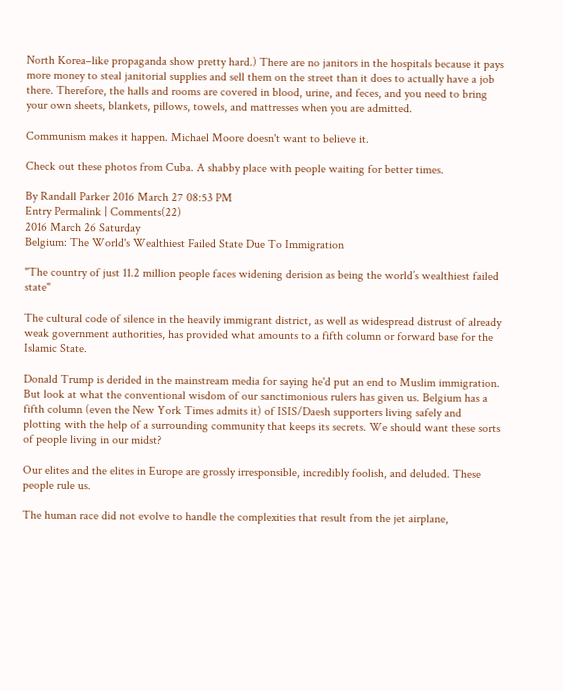North Korea–like propaganda show pretty hard.) There are no janitors in the hospitals because it pays more money to steal janitorial supplies and sell them on the street than it does to actually have a job there. Therefore, the halls and rooms are covered in blood, urine, and feces, and you need to bring your own sheets, blankets, pillows, towels, and mattresses when you are admitted.

Communism makes it happen. Michael Moore doesn't want to believe it.

Check out these photos from Cuba. A shabby place with people waiting for better times.

By Randall Parker 2016 March 27 08:53 PM
Entry Permalink | Comments(22)
2016 March 26 Saturday
Belgium: The World's Wealthiest Failed State Due To Immigration

"The country of just 11.2 million people faces widening derision as being the world’s wealthiest failed state"

The cultural code of silence in the heavily immigrant district, as well as widespread distrust of already weak government authorities, has provided what amounts to a fifth column or forward base for the Islamic State.

Donald Trump is derided in the mainstream media for saying he'd put an end to Muslim immigration. But look at what the conventional wisdom of our sanctimonious rulers has given us. Belgium has a fifth column (even the New York Times admits it) of ISIS/Daesh supporters living safely and plotting with the help of a surrounding community that keeps its secrets. We should want these sorts of people living in our midst?

Our elites and the elites in Europe are grossly irresponsible, incredibly foolish, and deluded. These people rule us.

The human race did not evolve to handle the complexities that result from the jet airplane,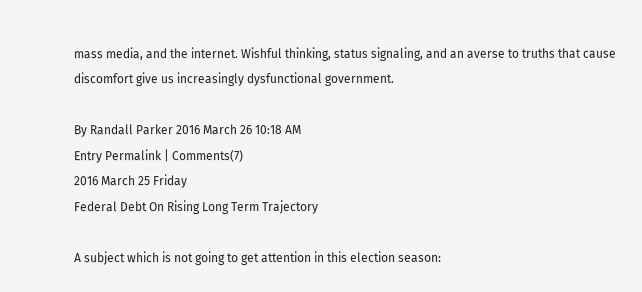mass media, and the internet. Wishful thinking, status signaling, and an averse to truths that cause discomfort give us increasingly dysfunctional government.

By Randall Parker 2016 March 26 10:18 AM
Entry Permalink | Comments(7)
2016 March 25 Friday
Federal Debt On Rising Long Term Trajectory

A subject which is not going to get attention in this election season: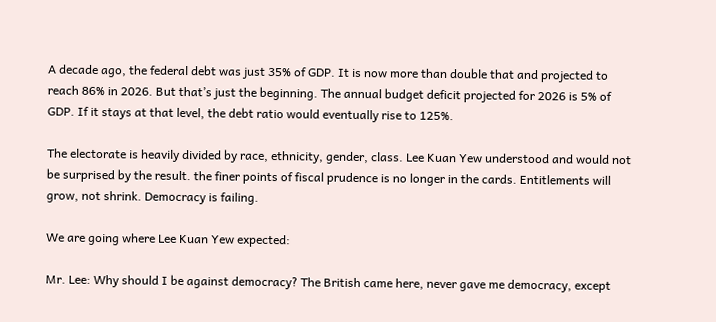A decade ago, the federal debt was just 35% of GDP. It is now more than double that and projected to reach 86% in 2026. But that’s just the beginning. The annual budget deficit projected for 2026 is 5% of GDP. If it stays at that level, the debt ratio would eventually rise to 125%.

The electorate is heavily divided by race, ethnicity, gender, class. Lee Kuan Yew understood and would not be surprised by the result. the finer points of fiscal prudence is no longer in the cards. Entitlements will grow, not shrink. Democracy is failing.

We are going where Lee Kuan Yew expected:

Mr. Lee: Why should I be against democracy? The British came here, never gave me democracy, except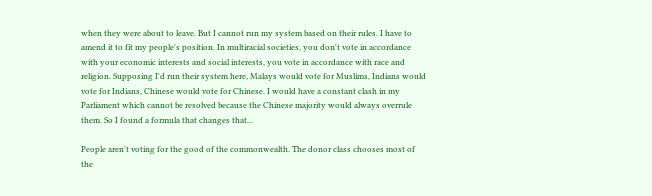when they were about to leave. But I cannot run my system based on their rules. I have to amend it to fit my people's position. In multiracial societies, you don't vote in accordance with your economic interests and social interests, you vote in accordance with race and religion. Supposing I'd run their system here, Malays would vote for Muslims, Indians would vote for Indians, Chinese would vote for Chinese. I would have a constant clash in my Parliament which cannot be resolved because the Chinese majority would always overrule them. So I found a formula that changes that...

People aren't voting for the good of the commonwealth. The donor class chooses most of the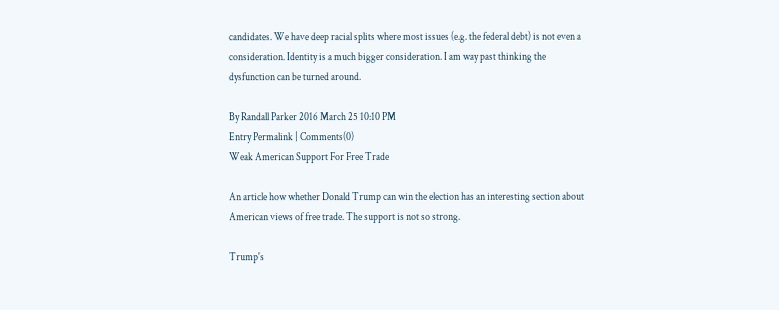candidates. We have deep racial splits where most issues (e.g. the federal debt) is not even a consideration. Identity is a much bigger consideration. I am way past thinking the dysfunction can be turned around.

By Randall Parker 2016 March 25 10:10 PM
Entry Permalink | Comments(0)
Weak American Support For Free Trade

An article how whether Donald Trump can win the election has an interesting section about American views of free trade. The support is not so strong.

Trump's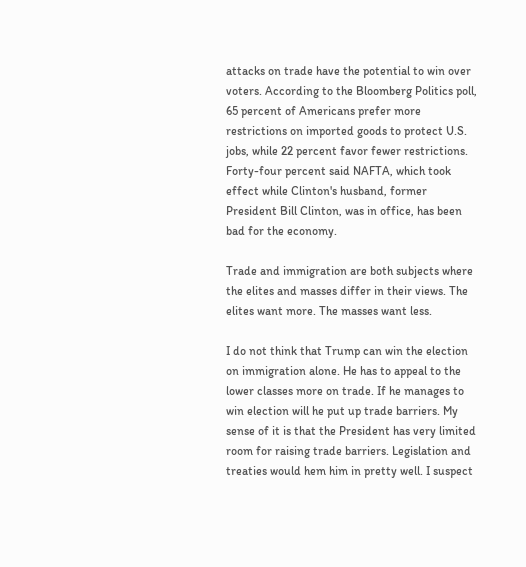attacks on trade have the potential to win over voters. According to the Bloomberg Politics poll, 65 percent of Americans prefer more restrictions on imported goods to protect U.S. jobs, while 22 percent favor fewer restrictions. Forty-four percent said NAFTA, which took effect while Clinton's husband, former President Bill Clinton, was in office, has been bad for the economy.

Trade and immigration are both subjects where the elites and masses differ in their views. The elites want more. The masses want less.

I do not think that Trump can win the election on immigration alone. He has to appeal to the lower classes more on trade. If he manages to win election will he put up trade barriers. My sense of it is that the President has very limited room for raising trade barriers. Legislation and treaties would hem him in pretty well. I suspect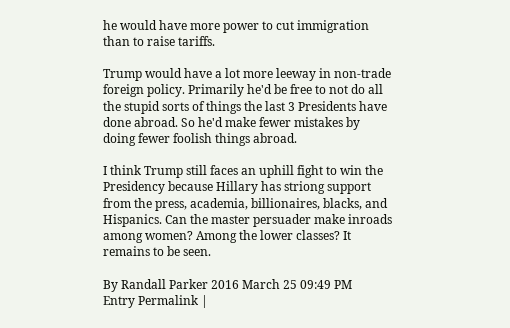he would have more power to cut immigration than to raise tariffs.

Trump would have a lot more leeway in non-trade foreign policy. Primarily he'd be free to not do all the stupid sorts of things the last 3 Presidents have done abroad. So he'd make fewer mistakes by doing fewer foolish things abroad.

I think Trump still faces an uphill fight to win the Presidency because Hillary has striong support from the press, academia, billionaires, blacks, and Hispanics. Can the master persuader make inroads among women? Among the lower classes? It remains to be seen.

By Randall Parker 2016 March 25 09:49 PM
Entry Permalink |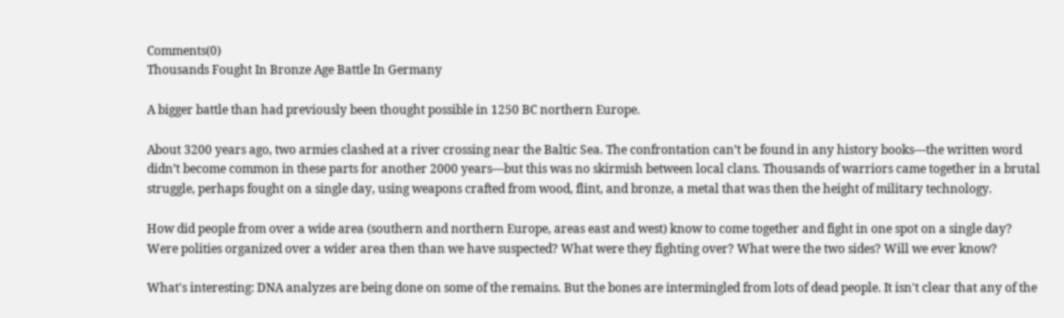Comments(0)
Thousands Fought In Bronze Age Battle In Germany

A bigger battle than had previously been thought possible in 1250 BC northern Europe.

About 3200 years ago, two armies clashed at a river crossing near the Baltic Sea. The confrontation can’t be found in any history books—the written word didn’t become common in these parts for another 2000 years—but this was no skirmish between local clans. Thousands of warriors came together in a brutal struggle, perhaps fought on a single day, using weapons crafted from wood, flint, and bronze, a metal that was then the height of military technology.

How did people from over a wide area (southern and northern Europe, areas east and west) know to come together and fight in one spot on a single day? Were polities organized over a wider area then than we have suspected? What were they fighting over? What were the two sides? Will we ever know?

What's interesting: DNA analyzes are being done on some of the remains. But the bones are intermingled from lots of dead people. It isn't clear that any of the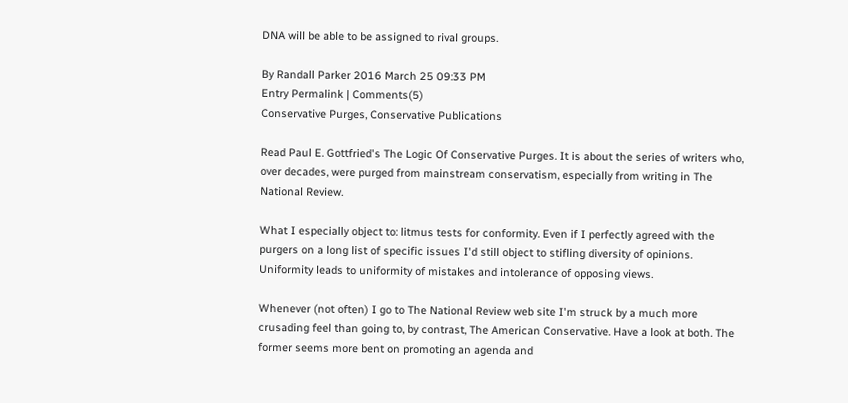DNA will be able to be assigned to rival groups.

By Randall Parker 2016 March 25 09:33 PM
Entry Permalink | Comments(5)
Conservative Purges, Conservative Publications

Read Paul E. Gottfried's The Logic Of Conservative Purges. It is about the series of writers who, over decades, were purged from mainstream conservatism, especially from writing in The National Review.

What I especially object to: litmus tests for conformity. Even if I perfectly agreed with the purgers on a long list of specific issues I'd still object to stifling diversity of opinions. Uniformity leads to uniformity of mistakes and intolerance of opposing views.

Whenever (not often) I go to The National Review web site I'm struck by a much more crusading feel than going to, by contrast, The American Conservative. Have a look at both. The former seems more bent on promoting an agenda and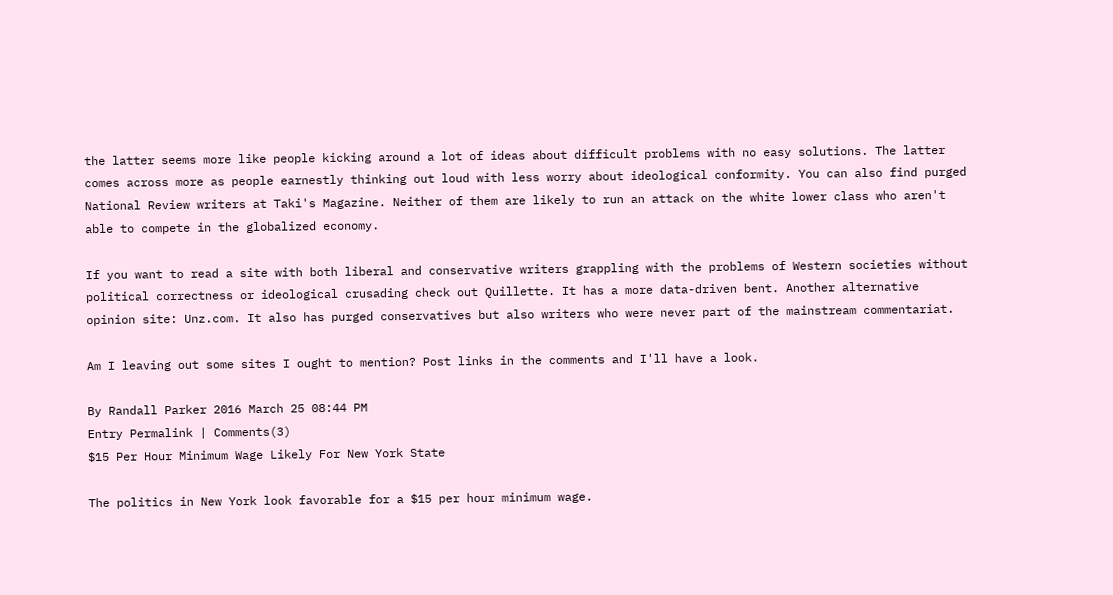the latter seems more like people kicking around a lot of ideas about difficult problems with no easy solutions. The latter comes across more as people earnestly thinking out loud with less worry about ideological conformity. You can also find purged National Review writers at Taki's Magazine. Neither of them are likely to run an attack on the white lower class who aren't able to compete in the globalized economy.

If you want to read a site with both liberal and conservative writers grappling with the problems of Western societies without political correctness or ideological crusading check out Quillette. It has a more data-driven bent. Another alternative opinion site: Unz.com. It also has purged conservatives but also writers who were never part of the mainstream commentariat.

Am I leaving out some sites I ought to mention? Post links in the comments and I'll have a look.

By Randall Parker 2016 March 25 08:44 PM
Entry Permalink | Comments(3)
$15 Per Hour Minimum Wage Likely For New York State

The politics in New York look favorable for a $15 per hour minimum wage.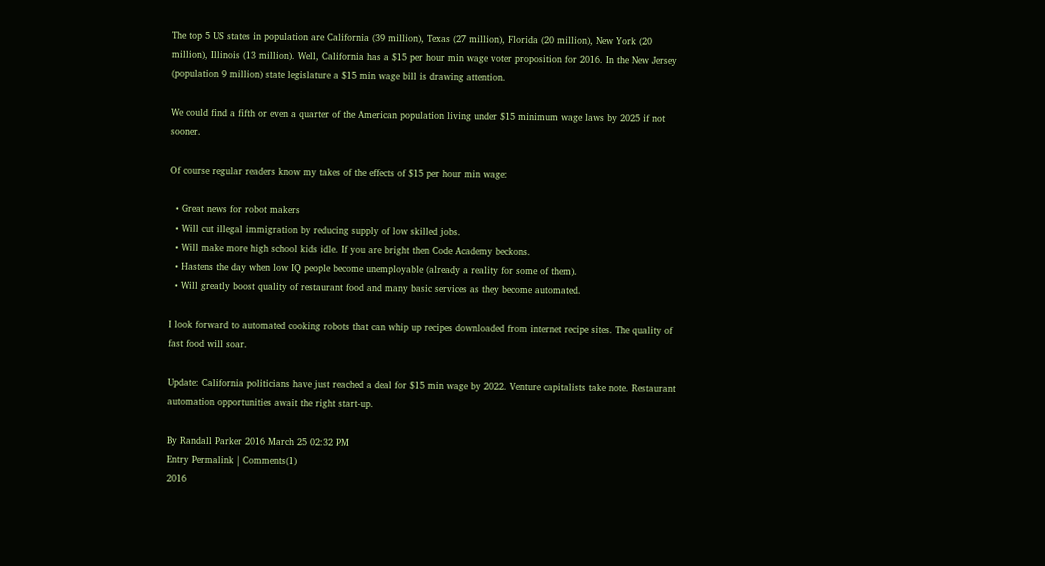The top 5 US states in population are California (39 million), Texas (27 million), Florida (20 million), New York (20 million), Illinois (13 million). Well, California has a $15 per hour min wage voter proposition for 2016. In the New Jersey (population 9 million) state legislature a $15 min wage bill is drawing attention.

We could find a fifth or even a quarter of the American population living under $15 minimum wage laws by 2025 if not sooner.

Of course regular readers know my takes of the effects of $15 per hour min wage:

  • Great news for robot makers
  • Will cut illegal immigration by reducing supply of low skilled jobs.
  • Will make more high school kids idle. If you are bright then Code Academy beckons.
  • Hastens the day when low IQ people become unemployable (already a reality for some of them).
  • Will greatly boost quality of restaurant food and many basic services as they become automated.

I look forward to automated cooking robots that can whip up recipes downloaded from internet recipe sites. The quality of fast food will soar.

Update: California politicians have just reached a deal for $15 min wage by 2022. Venture capitalists take note. Restaurant automation opportunities await the right start-up.

By Randall Parker 2016 March 25 02:32 PM
Entry Permalink | Comments(1)
2016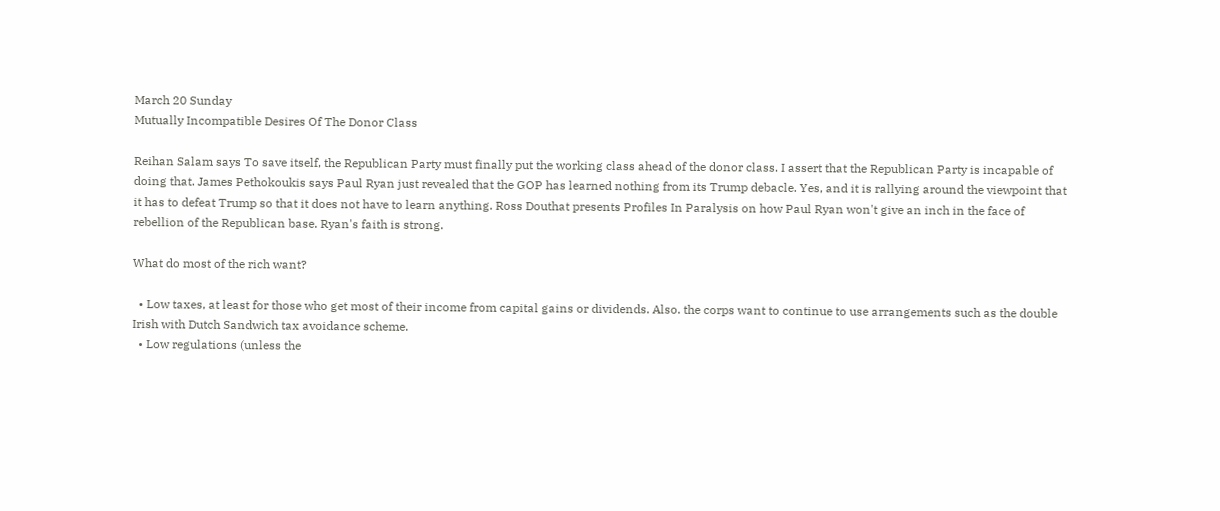March 20 Sunday
Mutually Incompatible Desires Of The Donor Class

Reihan Salam says To save itself, the Republican Party must finally put the working class ahead of the donor class. I assert that the Republican Party is incapable of doing that. James Pethokoukis says Paul Ryan just revealed that the GOP has learned nothing from its Trump debacle. Yes, and it is rallying around the viewpoint that it has to defeat Trump so that it does not have to learn anything. Ross Douthat presents Profiles In Paralysis on how Paul Ryan won't give an inch in the face of rebellion of the Republican base. Ryan's faith is strong.

What do most of the rich want?

  • Low taxes, at least for those who get most of their income from capital gains or dividends. Also. the corps want to continue to use arrangements such as the double Irish with Dutch Sandwich tax avoidance scheme.
  • Low regulations (unless the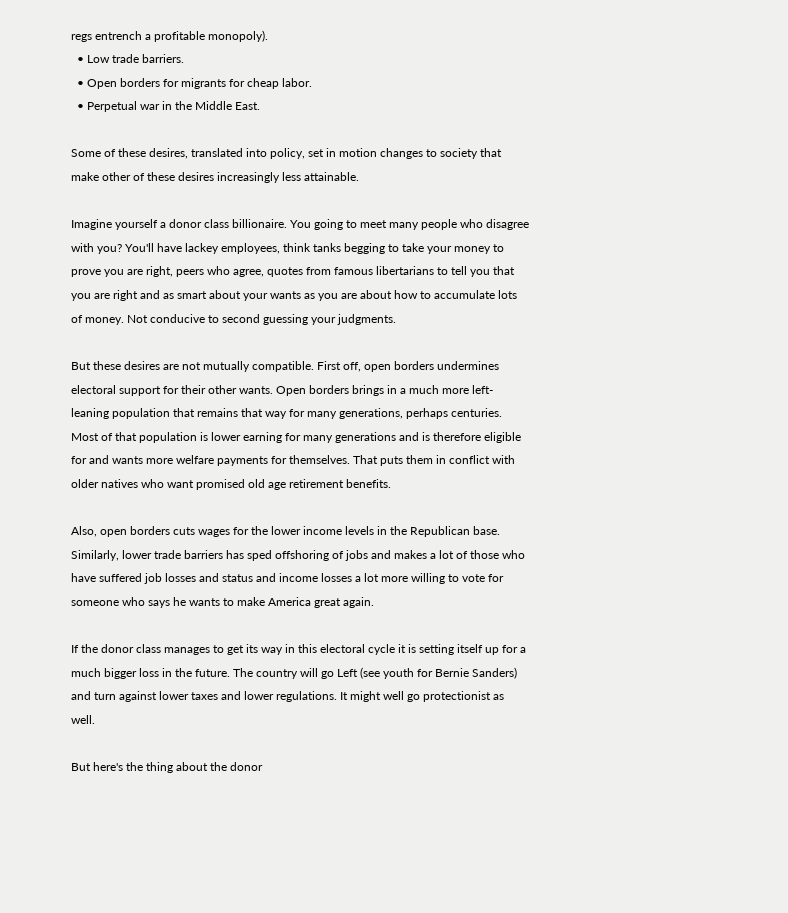regs entrench a profitable monopoly).
  • Low trade barriers.
  • Open borders for migrants for cheap labor.
  • Perpetual war in the Middle East.

Some of these desires, translated into policy, set in motion changes to society that make other of these desires increasingly less attainable.

Imagine yourself a donor class billionaire. You going to meet many people who disagree with you? You'll have lackey employees, think tanks begging to take your money to prove you are right, peers who agree, quotes from famous libertarians to tell you that you are right and as smart about your wants as you are about how to accumulate lots of money. Not conducive to second guessing your judgments.

But these desires are not mutually compatible. First off, open borders undermines electoral support for their other wants. Open borders brings in a much more left-leaning population that remains that way for many generations, perhaps centuries. Most of that population is lower earning for many generations and is therefore eligible for and wants more welfare payments for themselves. That puts them in conflict with older natives who want promised old age retirement benefits.

Also, open borders cuts wages for the lower income levels in the Republican base. Similarly, lower trade barriers has sped offshoring of jobs and makes a lot of those who have suffered job losses and status and income losses a lot more willing to vote for someone who says he wants to make America great again.

If the donor class manages to get its way in this electoral cycle it is setting itself up for a much bigger loss in the future. The country will go Left (see youth for Bernie Sanders) and turn against lower taxes and lower regulations. It might well go protectionist as well.

But here's the thing about the donor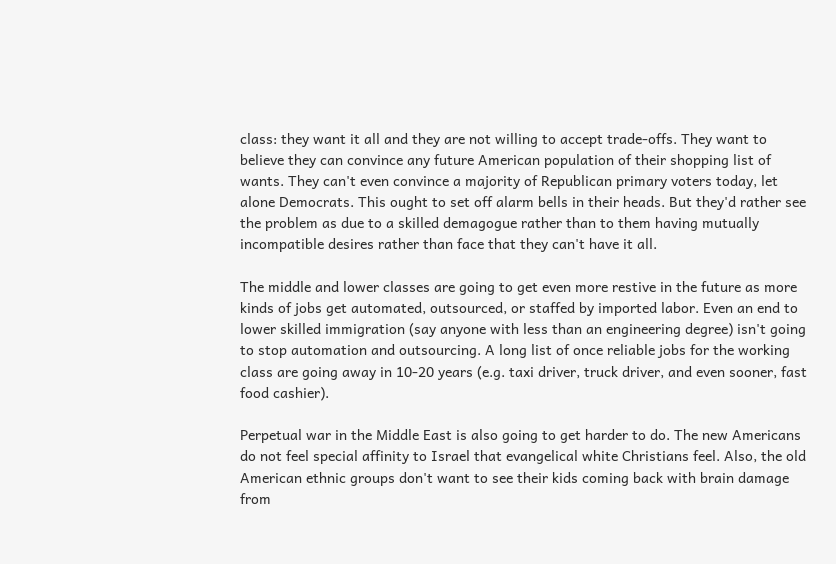class: they want it all and they are not willing to accept trade-offs. They want to believe they can convince any future American population of their shopping list of wants. They can't even convince a majority of Republican primary voters today, let alone Democrats. This ought to set off alarm bells in their heads. But they'd rather see the problem as due to a skilled demagogue rather than to them having mutually incompatible desires rather than face that they can't have it all.

The middle and lower classes are going to get even more restive in the future as more kinds of jobs get automated, outsourced, or staffed by imported labor. Even an end to lower skilled immigration (say anyone with less than an engineering degree) isn't going to stop automation and outsourcing. A long list of once reliable jobs for the working class are going away in 10-20 years (e.g. taxi driver, truck driver, and even sooner, fast food cashier).

Perpetual war in the Middle East is also going to get harder to do. The new Americans do not feel special affinity to Israel that evangelical white Christians feel. Also, the old American ethnic groups don't want to see their kids coming back with brain damage from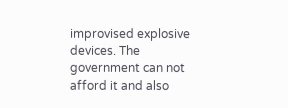improvised explosive devices. The government can not afford it and also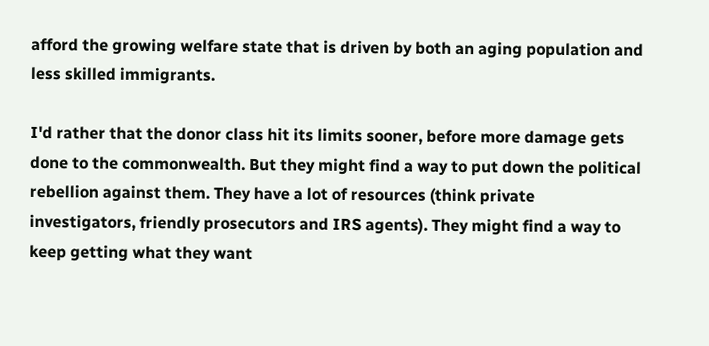afford the growing welfare state that is driven by both an aging population and less skilled immigrants.

I'd rather that the donor class hit its limits sooner, before more damage gets done to the commonwealth. But they might find a way to put down the political rebellion against them. They have a lot of resources (think private investigators, friendly prosecutors and IRS agents). They might find a way to keep getting what they want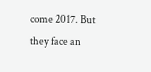come 2017. But they face an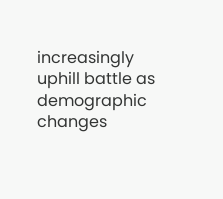increasingly uphill battle as demographic changes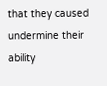that they caused undermine their ability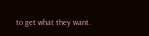to get what they want.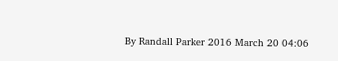By Randall Parker 2016 March 20 04:06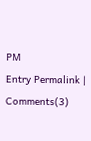PM
Entry Permalink | Comments(3)